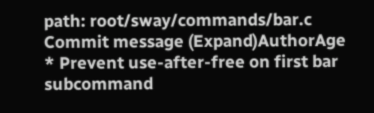path: root/sway/commands/bar.c
Commit message (Expand)AuthorAge
* Prevent use-after-free on first bar subcommand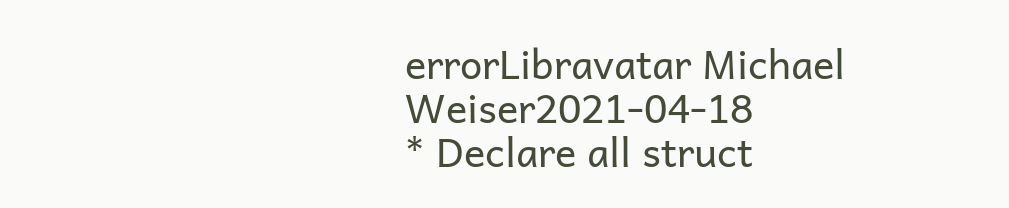errorLibravatar Michael Weiser2021-04-18
* Declare all struct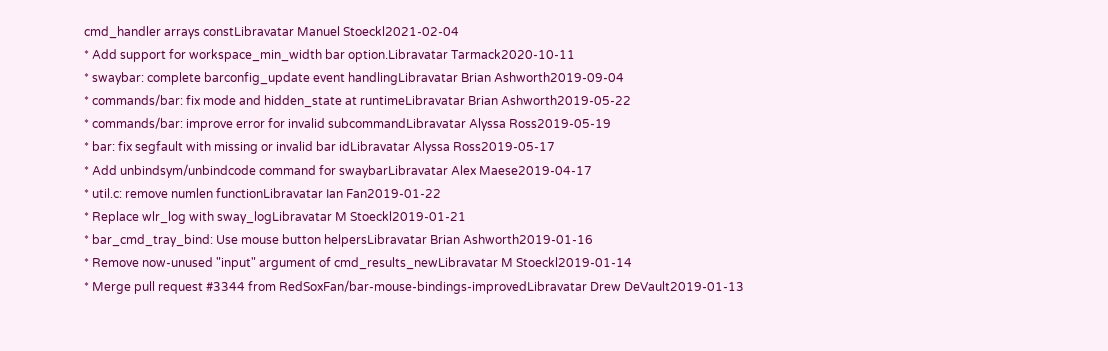cmd_handler arrays constLibravatar Manuel Stoeckl2021-02-04
* Add support for workspace_min_width bar option.Libravatar Tarmack2020-10-11
* swaybar: complete barconfig_update event handlingLibravatar Brian Ashworth2019-09-04
* commands/bar: fix mode and hidden_state at runtimeLibravatar Brian Ashworth2019-05-22
* commands/bar: improve error for invalid subcommandLibravatar Alyssa Ross2019-05-19
* bar: fix segfault with missing or invalid bar idLibravatar Alyssa Ross2019-05-17
* Add unbindsym/unbindcode command for swaybarLibravatar Alex Maese2019-04-17
* util.c: remove numlen functionLibravatar Ian Fan2019-01-22
* Replace wlr_log with sway_logLibravatar M Stoeckl2019-01-21
* bar_cmd_tray_bind: Use mouse button helpersLibravatar Brian Ashworth2019-01-16
* Remove now-unused "input" argument of cmd_results_newLibravatar M Stoeckl2019-01-14
* Merge pull request #3344 from RedSoxFan/bar-mouse-bindings-improvedLibravatar Drew DeVault2019-01-13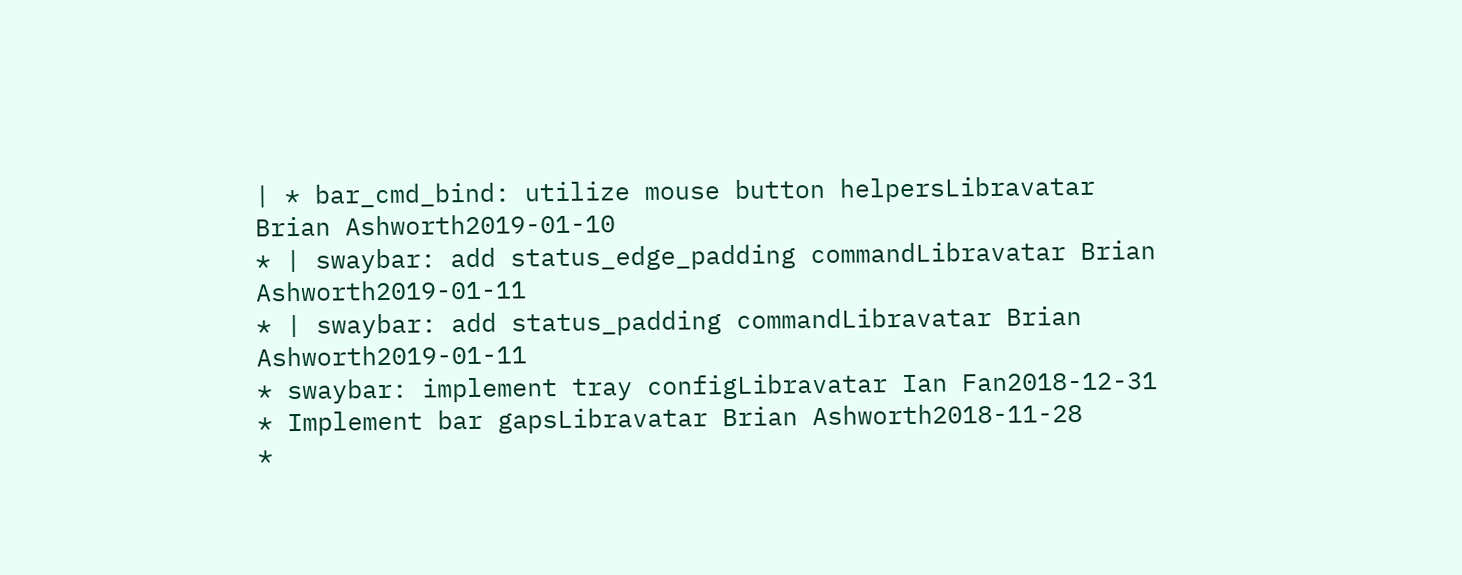| * bar_cmd_bind: utilize mouse button helpersLibravatar Brian Ashworth2019-01-10
* | swaybar: add status_edge_padding commandLibravatar Brian Ashworth2019-01-11
* | swaybar: add status_padding commandLibravatar Brian Ashworth2019-01-11
* swaybar: implement tray configLibravatar Ian Fan2018-12-31
* Implement bar gapsLibravatar Brian Ashworth2018-11-28
*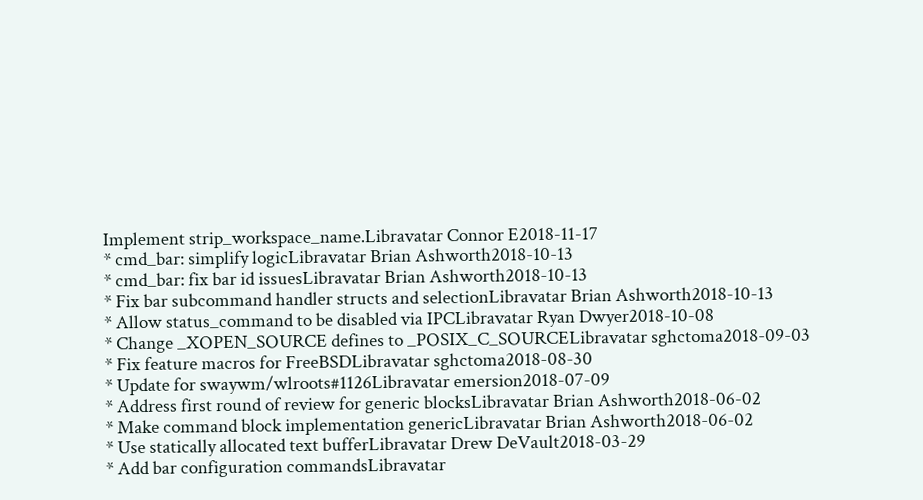Implement strip_workspace_name.Libravatar Connor E2018-11-17
* cmd_bar: simplify logicLibravatar Brian Ashworth2018-10-13
* cmd_bar: fix bar id issuesLibravatar Brian Ashworth2018-10-13
* Fix bar subcommand handler structs and selectionLibravatar Brian Ashworth2018-10-13
* Allow status_command to be disabled via IPCLibravatar Ryan Dwyer2018-10-08
* Change _XOPEN_SOURCE defines to _POSIX_C_SOURCELibravatar sghctoma2018-09-03
* Fix feature macros for FreeBSDLibravatar sghctoma2018-08-30
* Update for swaywm/wlroots#1126Libravatar emersion2018-07-09
* Address first round of review for generic blocksLibravatar Brian Ashworth2018-06-02
* Make command block implementation genericLibravatar Brian Ashworth2018-06-02
* Use statically allocated text bufferLibravatar Drew DeVault2018-03-29
* Add bar configuration commandsLibravatar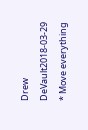Drew DeVault2018-03-29
* Move everything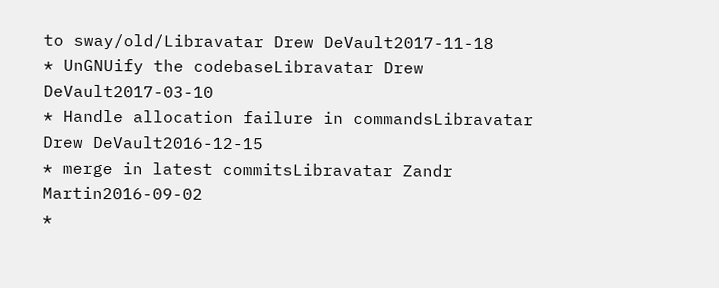to sway/old/Libravatar Drew DeVault2017-11-18
* UnGNUify the codebaseLibravatar Drew DeVault2017-03-10
* Handle allocation failure in commandsLibravatar Drew DeVault2016-12-15
* merge in latest commitsLibravatar Zandr Martin2016-09-02
*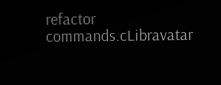refactor commands.cLibravatar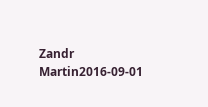Zandr Martin2016-09-01